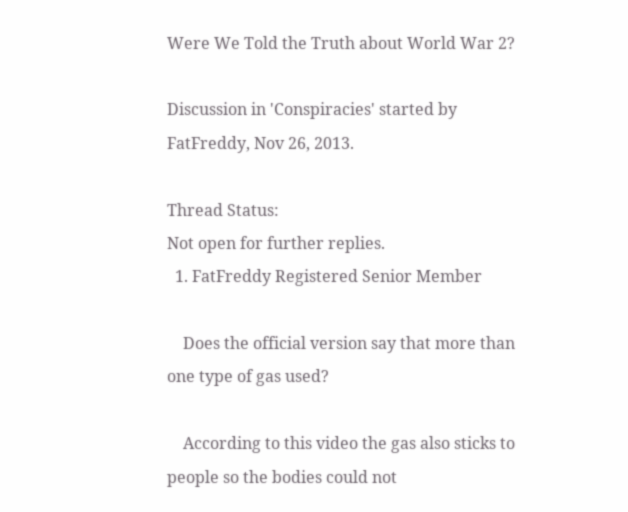Were We Told the Truth about World War 2?

Discussion in 'Conspiracies' started by FatFreddy, Nov 26, 2013.

Thread Status:
Not open for further replies.
  1. FatFreddy Registered Senior Member

    Does the official version say that more than one type of gas used?

    According to this video the gas also sticks to people so the bodies could not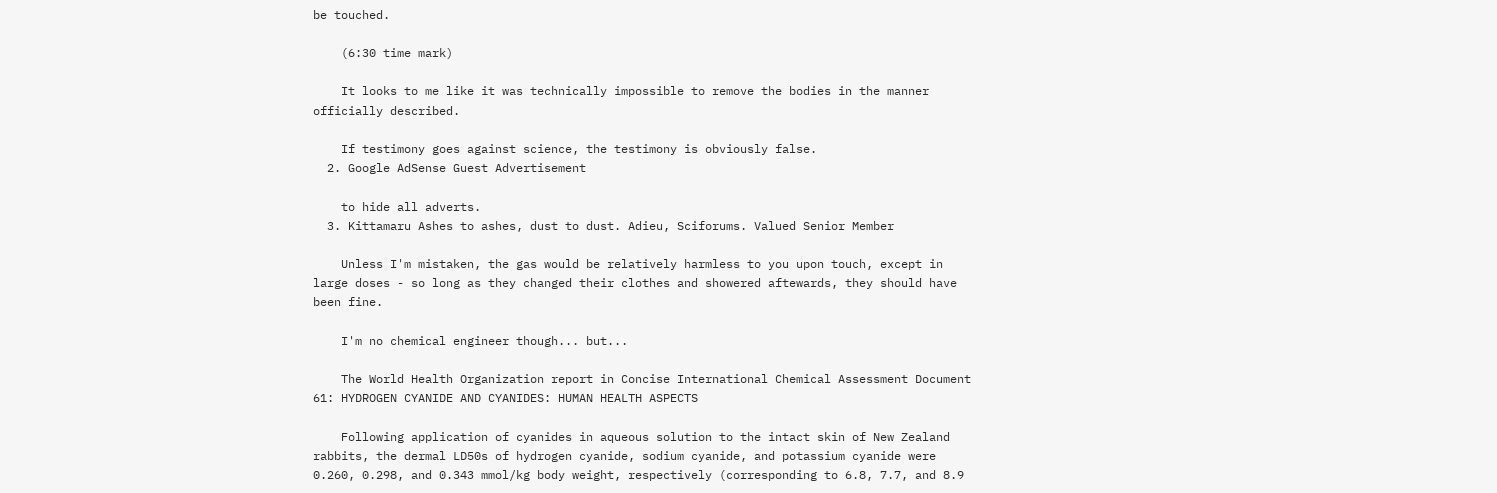be touched.

    (6:30 time mark)

    It looks to me like it was technically impossible to remove the bodies in the manner officially described.

    If testimony goes against science, the testimony is obviously false.
  2. Google AdSense Guest Advertisement

    to hide all adverts.
  3. Kittamaru Ashes to ashes, dust to dust. Adieu, Sciforums. Valued Senior Member

    Unless I'm mistaken, the gas would be relatively harmless to you upon touch, except in large doses - so long as they changed their clothes and showered aftewards, they should have been fine.

    I'm no chemical engineer though... but...

    The World Health Organization report in Concise International Chemical Assessment Document 61: HYDROGEN CYANIDE AND CYANIDES: HUMAN HEALTH ASPECTS

    Following application of cyanides in aqueous solution to the intact skin of New Zealand rabbits, the dermal LD50s of hydrogen cyanide, sodium cyanide, and potassium cyanide were 0.260, 0.298, and 0.343 mmol/kg body weight, respectively (corresponding to 6.8, 7.7, and 8.9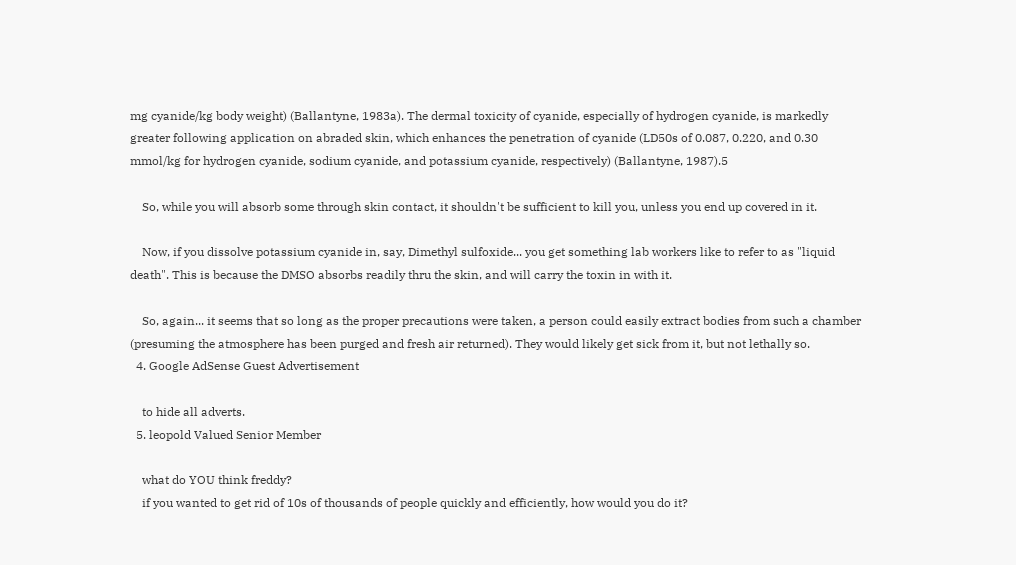mg cyanide/kg body weight) (Ballantyne, 1983a). The dermal toxicity of cyanide, especially of hydrogen cyanide, is markedly greater following application on abraded skin, which enhances the penetration of cyanide (LD50s of 0.087, 0.220, and 0.30 mmol/kg for hydrogen cyanide, sodium cyanide, and potassium cyanide, respectively) (Ballantyne, 1987).5

    So, while you will absorb some through skin contact, it shouldn't be sufficient to kill you, unless you end up covered in it.

    Now, if you dissolve potassium cyanide in, say, Dimethyl sulfoxide... you get something lab workers like to refer to as "liquid death". This is because the DMSO absorbs readily thru the skin, and will carry the toxin in with it.

    So, again... it seems that so long as the proper precautions were taken, a person could easily extract bodies from such a chamber (presuming the atmosphere has been purged and fresh air returned). They would likely get sick from it, but not lethally so.
  4. Google AdSense Guest Advertisement

    to hide all adverts.
  5. leopold Valued Senior Member

    what do YOU think freddy?
    if you wanted to get rid of 10s of thousands of people quickly and efficiently, how would you do it?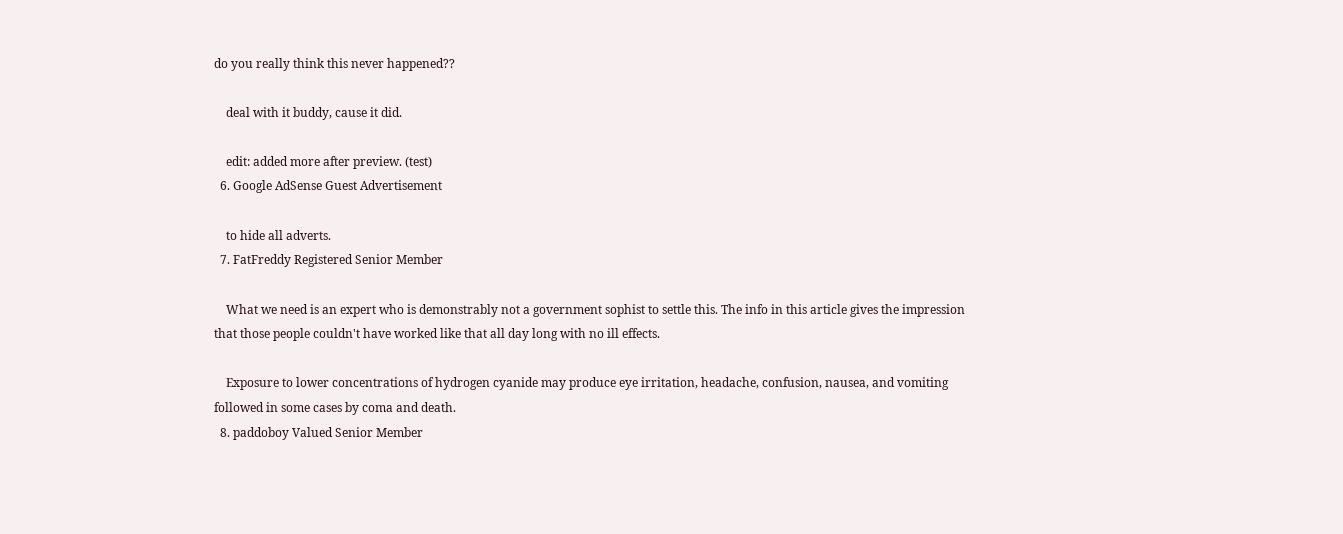do you really think this never happened??

    deal with it buddy, cause it did.

    edit: added more after preview. (test)
  6. Google AdSense Guest Advertisement

    to hide all adverts.
  7. FatFreddy Registered Senior Member

    What we need is an expert who is demonstrably not a government sophist to settle this. The info in this article gives the impression that those people couldn't have worked like that all day long with no ill effects.

    Exposure to lower concentrations of hydrogen cyanide may produce eye irritation, headache, confusion, nausea, and vomiting followed in some cases by coma and death.
  8. paddoboy Valued Senior Member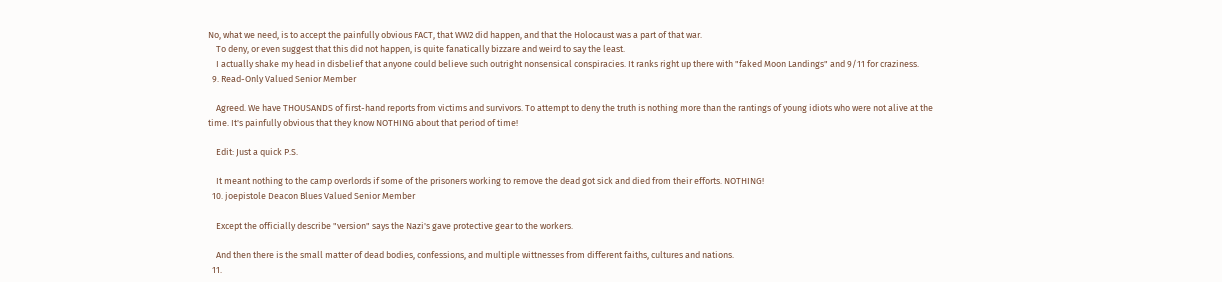No, what we need, is to accept the painfully obvious FACT, that WW2 did happen, and that the Holocaust was a part of that war.
    To deny, or even suggest that this did not happen, is quite fanatically bizzare and weird to say the least.
    I actually shake my head in disbelief that anyone could believe such outright nonsensical conspiracies. It ranks right up there with "faked Moon Landings" and 9/11 for craziness.
  9. Read-Only Valued Senior Member

    Agreed. We have THOUSANDS of first-hand reports from victims and survivors. To attempt to deny the truth is nothing more than the rantings of young idiots who were not alive at the time. It's painfully obvious that they know NOTHING about that period of time!

    Edit: Just a quick P.S.

    It meant nothing to the camp overlords if some of the prisoners working to remove the dead got sick and died from their efforts. NOTHING!
  10. joepistole Deacon Blues Valued Senior Member

    Except the officially describe "version" says the Nazi's gave protective gear to the workers.

    And then there is the small matter of dead bodies, confessions, and multiple wittnesses from different faiths, cultures and nations.
  11.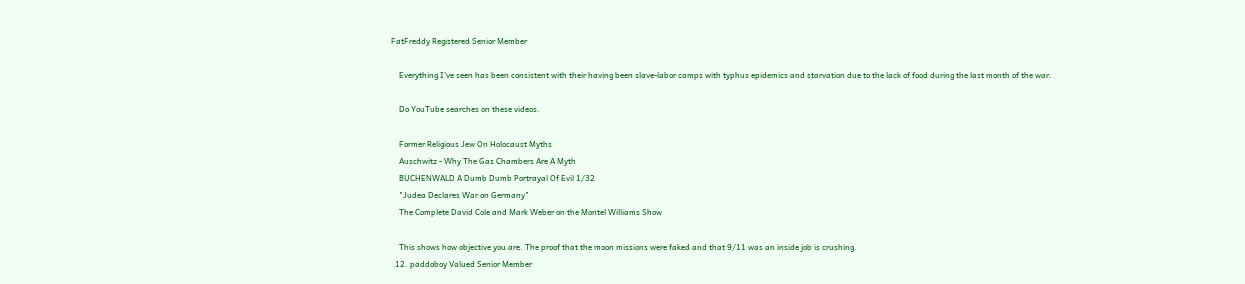FatFreddy Registered Senior Member

    Everything I've seen has been consistent with their having been slave-labor camps with typhus epidemics and starvation due to the lack of food during the last month of the war.

    Do YouTube searches on these videos.

    Former Religious Jew On Holocaust Myths
    Auschwitz - Why The Gas Chambers Are A Myth
    BUCHENWALD A Dumb Dumb Portrayal Of Evil 1/32
    "Judea Declares War on Germany"
    The Complete David Cole and Mark Weber on the Montel Williams Show

    This shows how objective you are. The proof that the moon missions were faked and that 9/11 was an inside job is crushing.
  12. paddoboy Valued Senior Member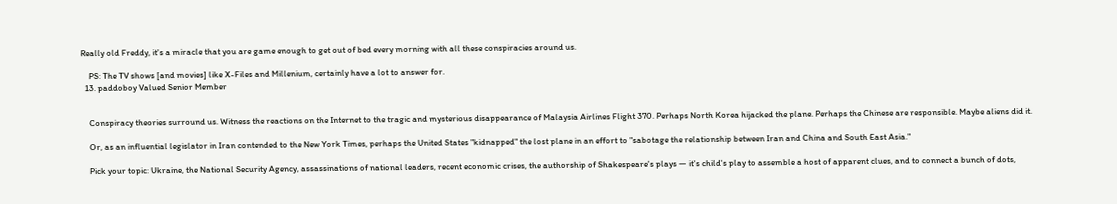Really old Freddy, it's a miracle that you are game enough to get out of bed every morning with all these conspiracies around us.

    PS: The TV shows [and movies] like X-Files and Millenium, certainly have a lot to answer for.
  13. paddoboy Valued Senior Member


    Conspiracy theories surround us. Witness the reactions on the Internet to the tragic and mysterious disappearance of Malaysia Airlines Flight 370. Perhaps North Korea hijacked the plane. Perhaps the Chinese are responsible. Maybe aliens did it.

    Or, as an influential legislator in Iran contended to the New York Times, perhaps the United States "kidnapped" the lost plane in an effort to "sabotage the relationship between Iran and China and South East Asia."

    Pick your topic: Ukraine, the National Security Agency, assassinations of national leaders, recent economic crises, the authorship of Shakespeare's plays — it's child's play to assemble a host of apparent clues, and to connect a bunch of dots,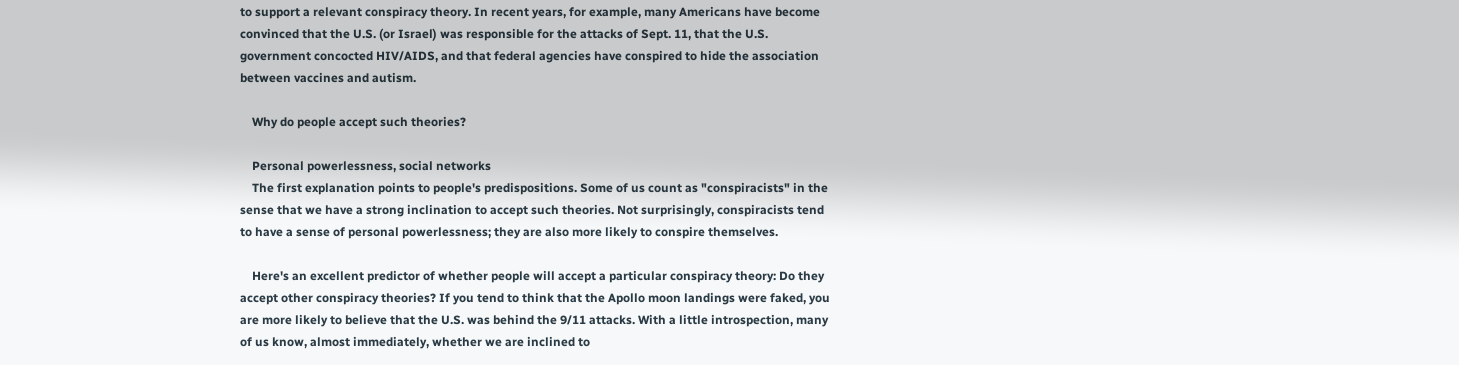to support a relevant conspiracy theory. In recent years, for example, many Americans have become convinced that the U.S. (or Israel) was responsible for the attacks of Sept. 11, that the U.S. government concocted HIV/AIDS, and that federal agencies have conspired to hide the association between vaccines and autism.

    Why do people accept such theories?

    Personal powerlessness, social networks
    The first explanation points to people's predispositions. Some of us count as "conspiracists" in the sense that we have a strong inclination to accept such theories. Not surprisingly, conspiracists tend to have a sense of personal powerlessness; they are also more likely to conspire themselves.

    Here's an excellent predictor of whether people will accept a particular conspiracy theory: Do they accept other conspiracy theories? If you tend to think that the Apollo moon landings were faked, you are more likely to believe that the U.S. was behind the 9/11 attacks. With a little introspection, many of us know, almost immediately, whether we are inclined to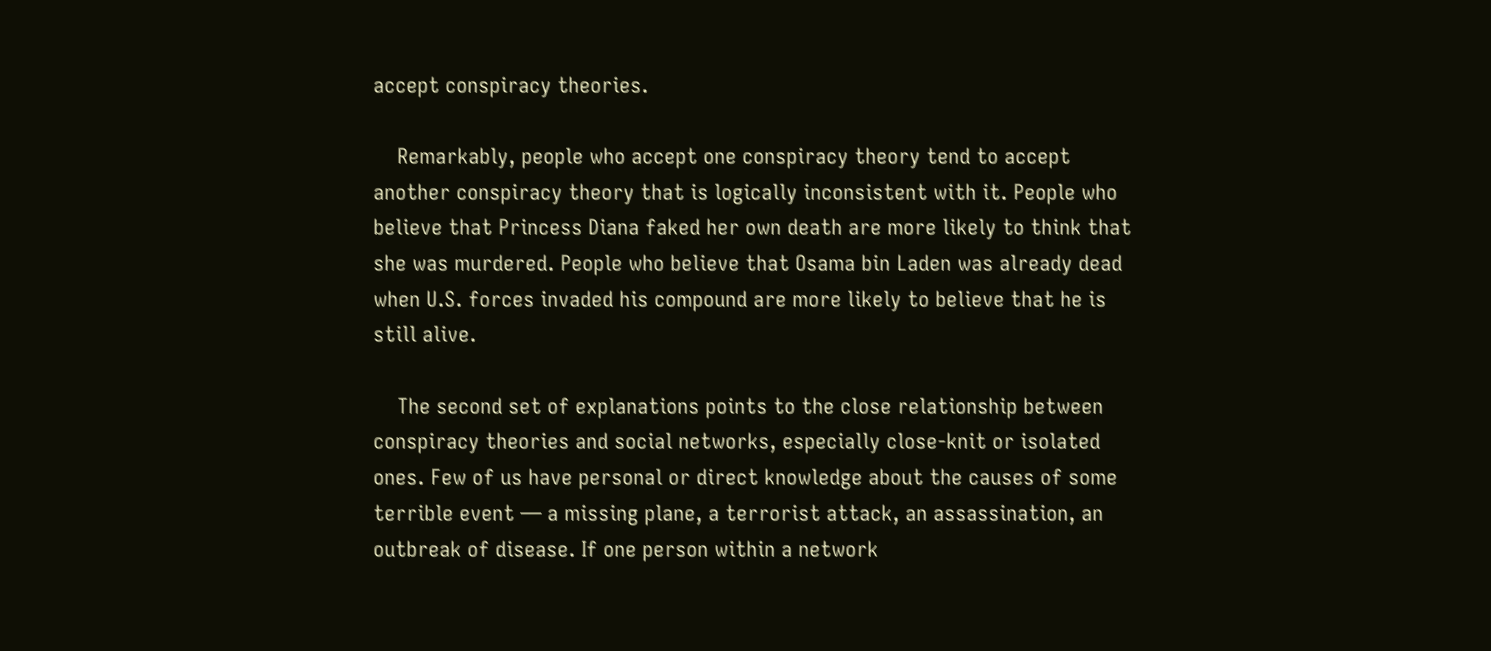accept conspiracy theories.

    Remarkably, people who accept one conspiracy theory tend to accept another conspiracy theory that is logically inconsistent with it. People who believe that Princess Diana faked her own death are more likely to think that she was murdered. People who believe that Osama bin Laden was already dead when U.S. forces invaded his compound are more likely to believe that he is still alive.

    The second set of explanations points to the close relationship between conspiracy theories and social networks, especially close-knit or isolated ones. Few of us have personal or direct knowledge about the causes of some terrible event — a missing plane, a terrorist attack, an assassination, an outbreak of disease. If one person within a network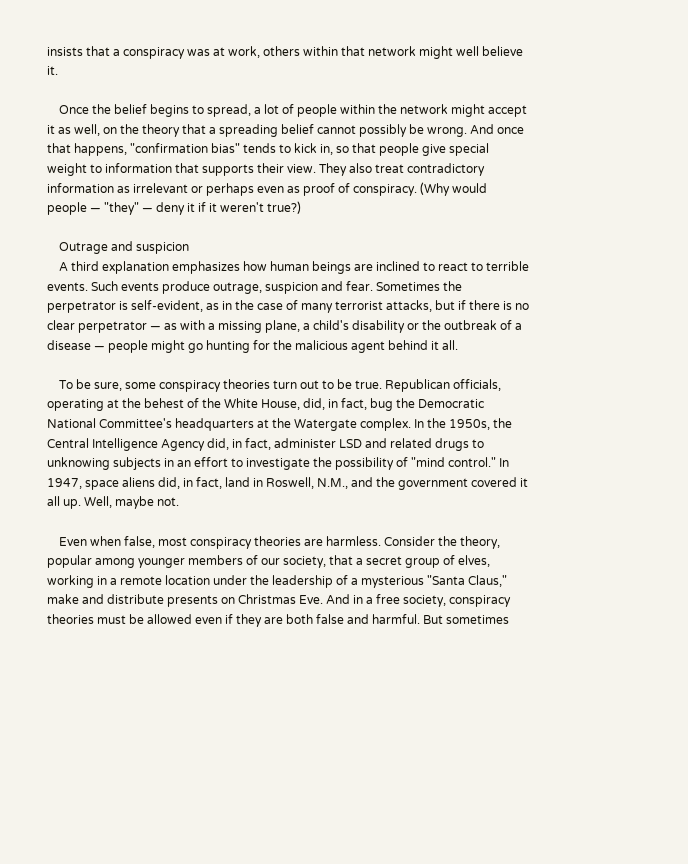insists that a conspiracy was at work, others within that network might well believe it.

    Once the belief begins to spread, a lot of people within the network might accept it as well, on the theory that a spreading belief cannot possibly be wrong. And once that happens, "confirmation bias" tends to kick in, so that people give special weight to information that supports their view. They also treat contradictory information as irrelevant or perhaps even as proof of conspiracy. (Why would people — "they" — deny it if it weren't true?)

    Outrage and suspicion
    A third explanation emphasizes how human beings are inclined to react to terrible events. Such events produce outrage, suspicion and fear. Sometimes the perpetrator is self-evident, as in the case of many terrorist attacks, but if there is no clear perpetrator — as with a missing plane, a child's disability or the outbreak of a disease — people might go hunting for the malicious agent behind it all.

    To be sure, some conspiracy theories turn out to be true. Republican officials, operating at the behest of the White House, did, in fact, bug the Democratic National Committee's headquarters at the Watergate complex. In the 1950s, the Central Intelligence Agency did, in fact, administer LSD and related drugs to unknowing subjects in an effort to investigate the possibility of "mind control." In 1947, space aliens did, in fact, land in Roswell, N.M., and the government covered it all up. Well, maybe not.

    Even when false, most conspiracy theories are harmless. Consider the theory, popular among younger members of our society, that a secret group of elves, working in a remote location under the leadership of a mysterious "Santa Claus," make and distribute presents on Christmas Eve. And in a free society, conspiracy theories must be allowed even if they are both false and harmful. But sometimes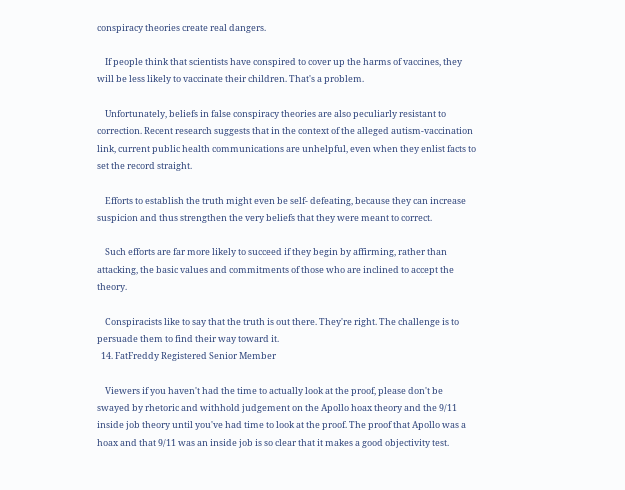conspiracy theories create real dangers.

    If people think that scientists have conspired to cover up the harms of vaccines, they will be less likely to vaccinate their children. That's a problem.

    Unfortunately, beliefs in false conspiracy theories are also peculiarly resistant to correction. Recent research suggests that in the context of the alleged autism-vaccination link, current public health communications are unhelpful, even when they enlist facts to set the record straight.

    Efforts to establish the truth might even be self- defeating, because they can increase suspicion and thus strengthen the very beliefs that they were meant to correct.

    Such efforts are far more likely to succeed if they begin by affirming, rather than attacking, the basic values and commitments of those who are inclined to accept the theory.

    Conspiracists like to say that the truth is out there. They're right. The challenge is to persuade them to find their way toward it.
  14. FatFreddy Registered Senior Member

    Viewers if you haven't had the time to actually look at the proof, please don't be swayed by rhetoric and withhold judgement on the Apollo hoax theory and the 9/11 inside job theory until you've had time to look at the proof. The proof that Apollo was a hoax and that 9/11 was an inside job is so clear that it makes a good objectivity test.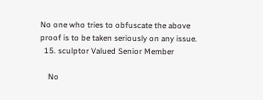No one who tries to obfuscate the above proof is to be taken seriously on any issue.
  15. sculptor Valued Senior Member

    No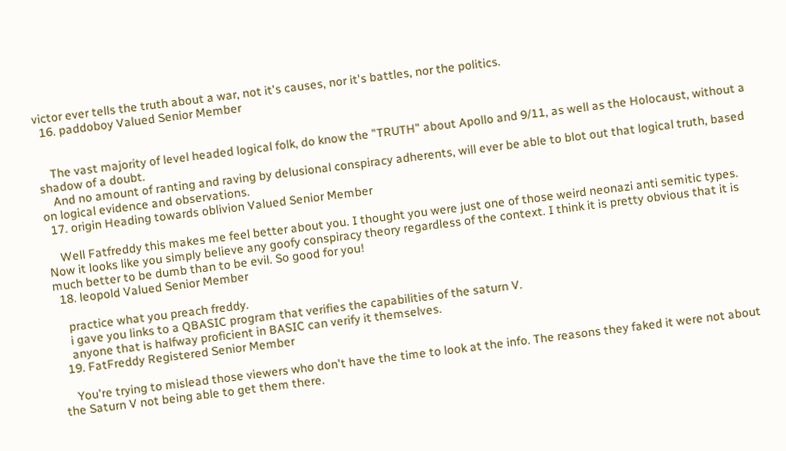victor ever tells the truth about a war, not it's causes, nor it's battles, nor the politics.
  16. paddoboy Valued Senior Member


    The vast majority of level headed logical folk, do know the "TRUTH" about Apollo and 9/11, as well as the Holocaust, without a shadow of a doubt.
    And no amount of ranting and raving by delusional conspiracy adherents, will ever be able to blot out that logical truth, based on logical evidence and observations.
  17. origin Heading towards oblivion Valued Senior Member

    Well Fatfreddy this makes me feel better about you. I thought you were just one of those weird neonazi anti semitic types. Now it looks like you simply believe any goofy conspiracy theory regardless of the context. I think it is pretty obvious that it is much better to be dumb than to be evil. So good for you!
  18. leopold Valued Senior Member

    practice what you preach freddy.
    i gave you links to a QBASIC program that verifies the capabilities of the saturn V.
    anyone that is halfway proficient in BASIC can verify it themselves.
  19. FatFreddy Registered Senior Member

    You're trying to mislead those viewers who don't have the time to look at the info. The reasons they faked it were not about the Saturn V not being able to get them there.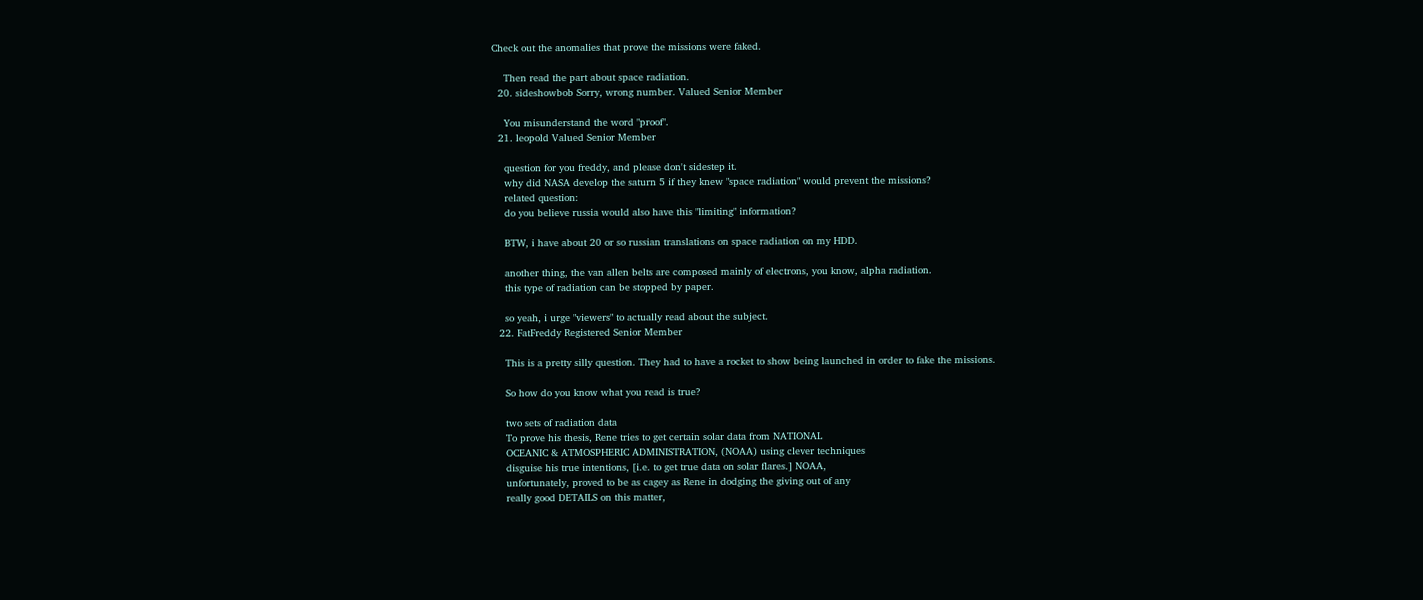Check out the anomalies that prove the missions were faked.

    Then read the part about space radiation.
  20. sideshowbob Sorry, wrong number. Valued Senior Member

    You misunderstand the word "proof".
  21. leopold Valued Senior Member

    question for you freddy, and please don't sidestep it.
    why did NASA develop the saturn 5 if they knew "space radiation" would prevent the missions?
    related question:
    do you believe russia would also have this "limiting" information?

    BTW, i have about 20 or so russian translations on space radiation on my HDD.

    another thing, the van allen belts are composed mainly of electrons, you know, alpha radiation.
    this type of radiation can be stopped by paper.

    so yeah, i urge "viewers" to actually read about the subject.
  22. FatFreddy Registered Senior Member

    This is a pretty silly question. They had to have a rocket to show being launched in order to fake the missions.

    So how do you know what you read is true?

    two sets of radiation data
    To prove his thesis, Rene tries to get certain solar data from NATIONAL
    OCEANIC & ATMOSPHERIC ADMINISTRATION, (NOAA) using clever techniques
    disguise his true intentions, [i.e. to get true data on solar flares.] NOAA,
    unfortunately, proved to be as cagey as Rene in dodging the giving out of any
    really good DETAILS on this matter,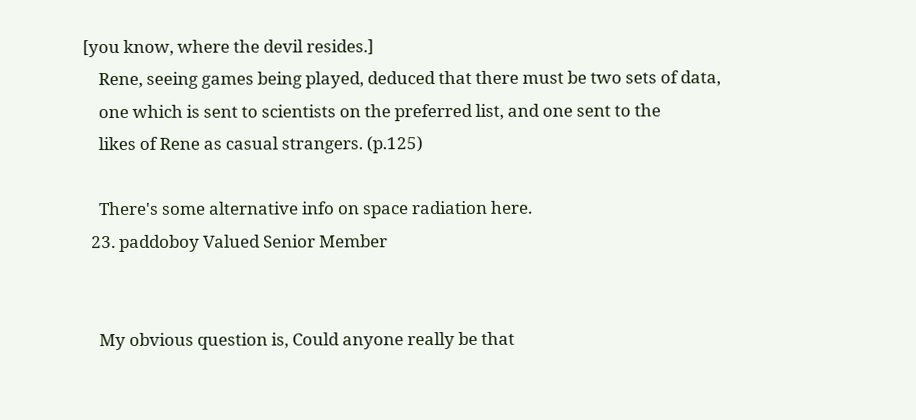[you know, where the devil resides.]
    Rene, seeing games being played, deduced that there must be two sets of data,
    one which is sent to scientists on the preferred list, and one sent to the
    likes of Rene as casual strangers. (p.125)

    There's some alternative info on space radiation here.
  23. paddoboy Valued Senior Member


    My obvious question is, Could anyone really be that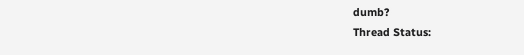dumb?
Thread Status: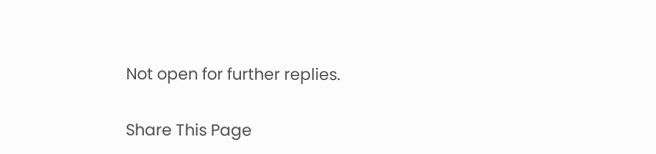Not open for further replies.

Share This Page